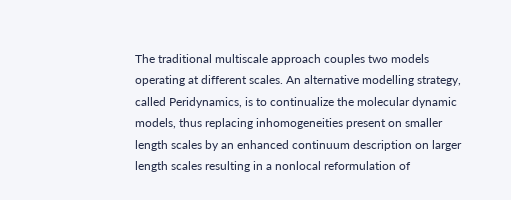The traditional multiscale approach couples two models operating at different scales. An alternative modelling strategy, called Peridynamics, is to continualize the molecular dynamic models, thus replacing inhomogeneities present on smaller length scales by an enhanced continuum description on larger length scales resulting in a nonlocal reformulation of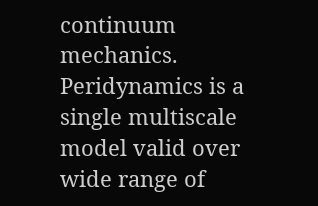continuum mechanics. Peridynamics is a single multiscale model valid over wide range of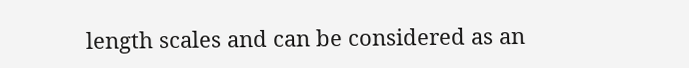length scales and can be considered as an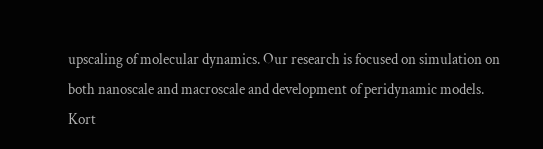upscaling of molecular dynamics. Our research is focused on simulation on both nanoscale and macroscale and development of peridynamic models.
Kort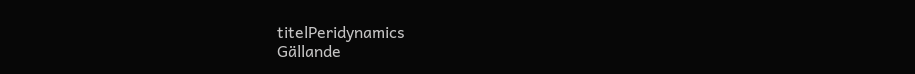titelPeridynamics
Gällande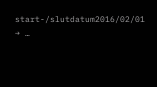start-/slutdatum2016/02/01 → …